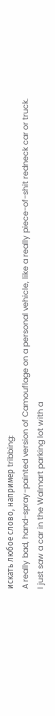искать любое слово, например tribbing:
A really bad, hand-spray-painted version of Camouflage on a personal vehicle, like a really piece-of-shit redneck car or truck.
I just saw a car in the Walmart parking lot with a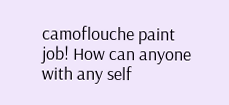camoflouche paint job! How can anyone with any self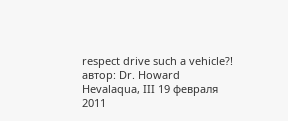respect drive such a vehicle?!
автор: Dr. Howard Hevalaqua, III 19 февраля 2011